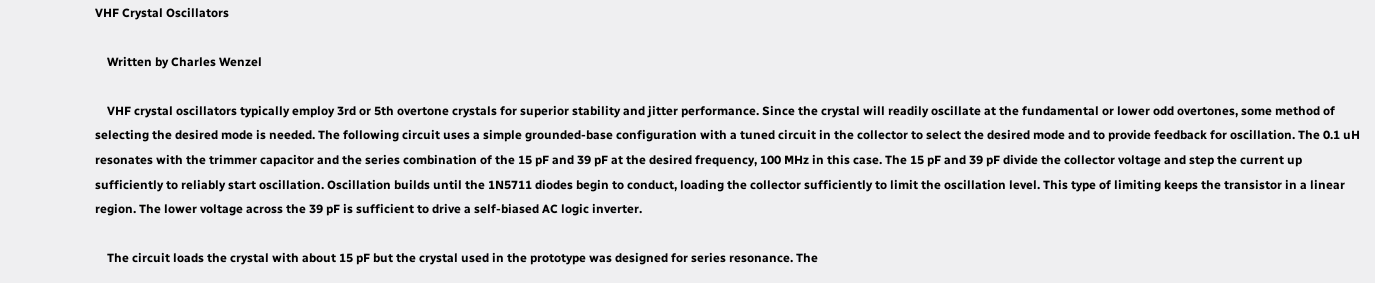VHF Crystal Oscillators

    Written by Charles Wenzel

    VHF crystal oscillators typically employ 3rd or 5th overtone crystals for superior stability and jitter performance. Since the crystal will readily oscillate at the fundamental or lower odd overtones, some method of selecting the desired mode is needed. The following circuit uses a simple grounded-base configuration with a tuned circuit in the collector to select the desired mode and to provide feedback for oscillation. The 0.1 uH resonates with the trimmer capacitor and the series combination of the 15 pF and 39 pF at the desired frequency, 100 MHz in this case. The 15 pF and 39 pF divide the collector voltage and step the current up sufficiently to reliably start oscillation. Oscillation builds until the 1N5711 diodes begin to conduct, loading the collector sufficiently to limit the oscillation level. This type of limiting keeps the transistor in a linear region. The lower voltage across the 39 pF is sufficient to drive a self-biased AC logic inverter.

    The circuit loads the crystal with about 15 pF but the crystal used in the prototype was designed for series resonance. The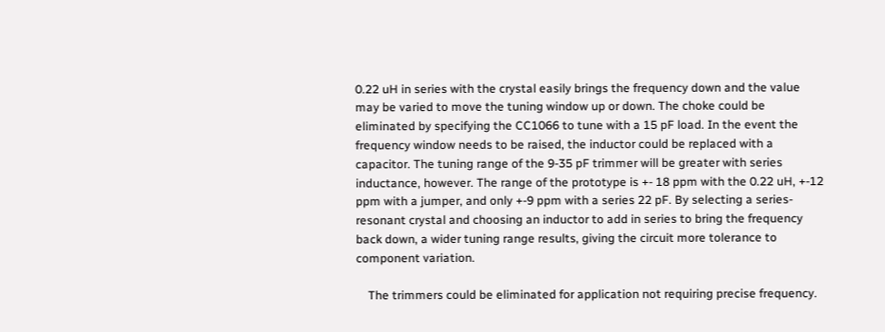0.22 uH in series with the crystal easily brings the frequency down and the value may be varied to move the tuning window up or down. The choke could be eliminated by specifying the CC1066 to tune with a 15 pF load. In the event the frequency window needs to be raised, the inductor could be replaced with a capacitor. The tuning range of the 9-35 pF trimmer will be greater with series inductance, however. The range of the prototype is +- 18 ppm with the 0.22 uH, +-12 ppm with a jumper, and only +-9 ppm with a series 22 pF. By selecting a series-resonant crystal and choosing an inductor to add in series to bring the frequency back down, a wider tuning range results, giving the circuit more tolerance to component variation.

    The trimmers could be eliminated for application not requiring precise frequency.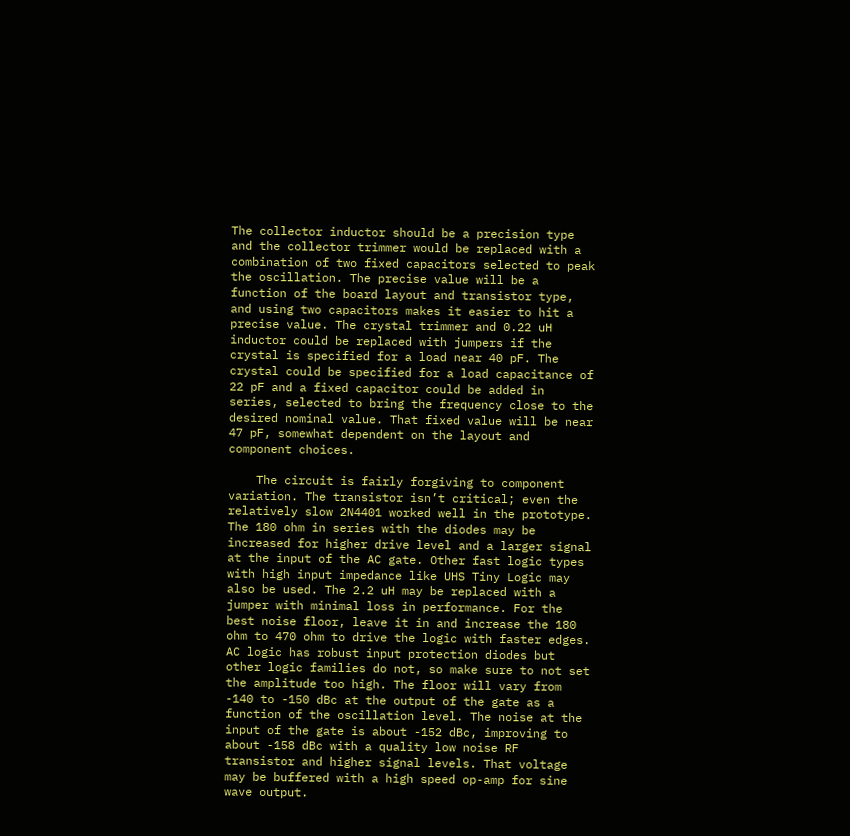The collector inductor should be a precision type and the collector trimmer would be replaced with a combination of two fixed capacitors selected to peak the oscillation. The precise value will be a function of the board layout and transistor type, and using two capacitors makes it easier to hit a precise value. The crystal trimmer and 0.22 uH inductor could be replaced with jumpers if the crystal is specified for a load near 40 pF. The crystal could be specified for a load capacitance of 22 pF and a fixed capacitor could be added in series, selected to bring the frequency close to the desired nominal value. That fixed value will be near 47 pF, somewhat dependent on the layout and component choices.

    The circuit is fairly forgiving to component variation. The transistor isn’t critical; even the relatively slow 2N4401 worked well in the prototype. The 180 ohm in series with the diodes may be increased for higher drive level and a larger signal at the input of the AC gate. Other fast logic types with high input impedance like UHS Tiny Logic may also be used. The 2.2 uH may be replaced with a jumper with minimal loss in performance. For the best noise floor, leave it in and increase the 180 ohm to 470 ohm to drive the logic with faster edges. AC logic has robust input protection diodes but other logic families do not, so make sure to not set the amplitude too high. The floor will vary from -140 to -150 dBc at the output of the gate as a function of the oscillation level. The noise at the input of the gate is about -152 dBc, improving to about -158 dBc with a quality low noise RF transistor and higher signal levels. That voltage may be buffered with a high speed op-amp for sine wave output.